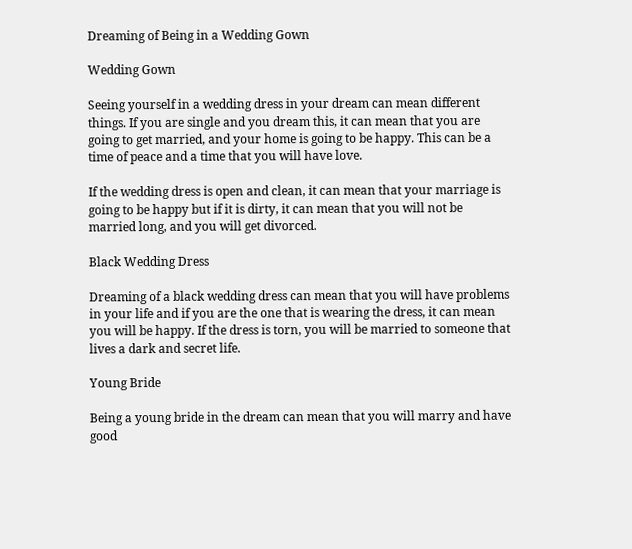Dreaming of Being in a Wedding Gown

Wedding Gown

Seeing yourself in a wedding dress in your dream can mean different things. If you are single and you dream this, it can mean that you are going to get married, and your home is going to be happy. This can be a time of peace and a time that you will have love.

If the wedding dress is open and clean, it can mean that your marriage is going to be happy but if it is dirty, it can mean that you will not be married long, and you will get divorced.

Black Wedding Dress

Dreaming of a black wedding dress can mean that you will have problems in your life and if you are the one that is wearing the dress, it can mean you will be happy. If the dress is torn, you will be married to someone that lives a dark and secret life.

Young Bride

Being a young bride in the dream can mean that you will marry and have good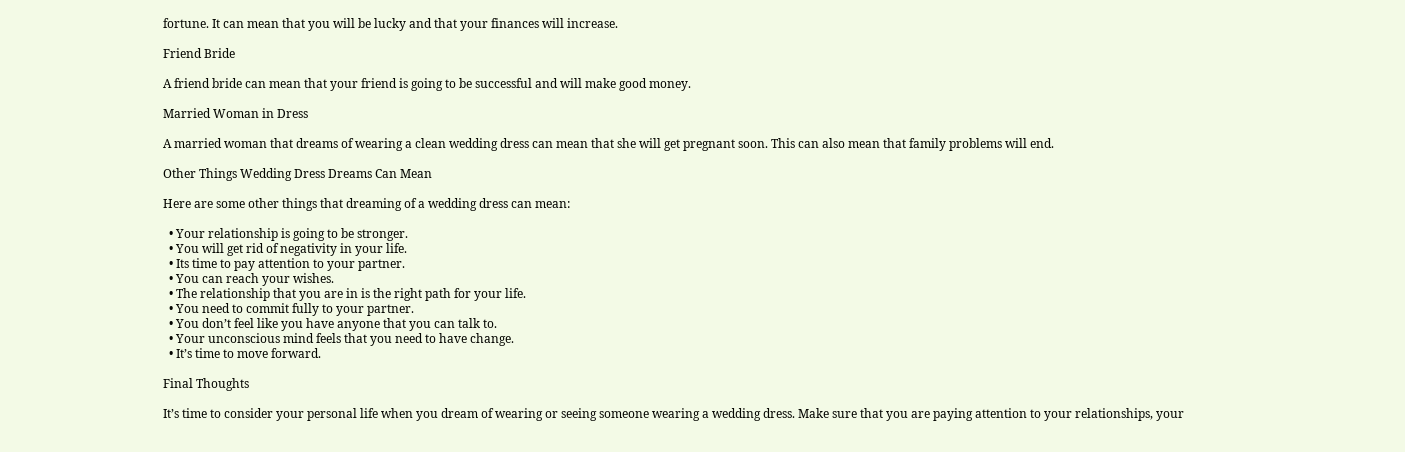fortune. It can mean that you will be lucky and that your finances will increase.

Friend Bride

A friend bride can mean that your friend is going to be successful and will make good money.

Married Woman in Dress

A married woman that dreams of wearing a clean wedding dress can mean that she will get pregnant soon. This can also mean that family problems will end.

Other Things Wedding Dress Dreams Can Mean

Here are some other things that dreaming of a wedding dress can mean:

  • Your relationship is going to be stronger.
  • You will get rid of negativity in your life.
  • Its time to pay attention to your partner.
  • You can reach your wishes.
  • The relationship that you are in is the right path for your life.
  • You need to commit fully to your partner.
  • You don’t feel like you have anyone that you can talk to.
  • Your unconscious mind feels that you need to have change.
  • It’s time to move forward.

Final Thoughts

It’s time to consider your personal life when you dream of wearing or seeing someone wearing a wedding dress. Make sure that you are paying attention to your relationships, your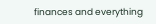finances and everything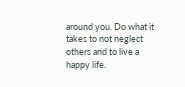around you. Do what it takes to not neglect others and to live a happy life.